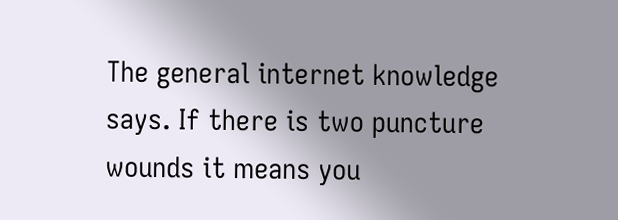The general internet knowledge says. If there is two puncture wounds it means you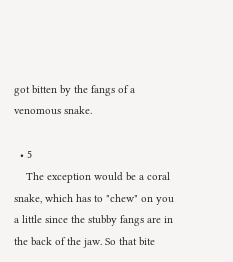got bitten by the fangs of a venomous snake.

  • 5
    The exception would be a coral snake, which has to "chew" on you a little since the stubby fangs are in the back of the jaw. So that bite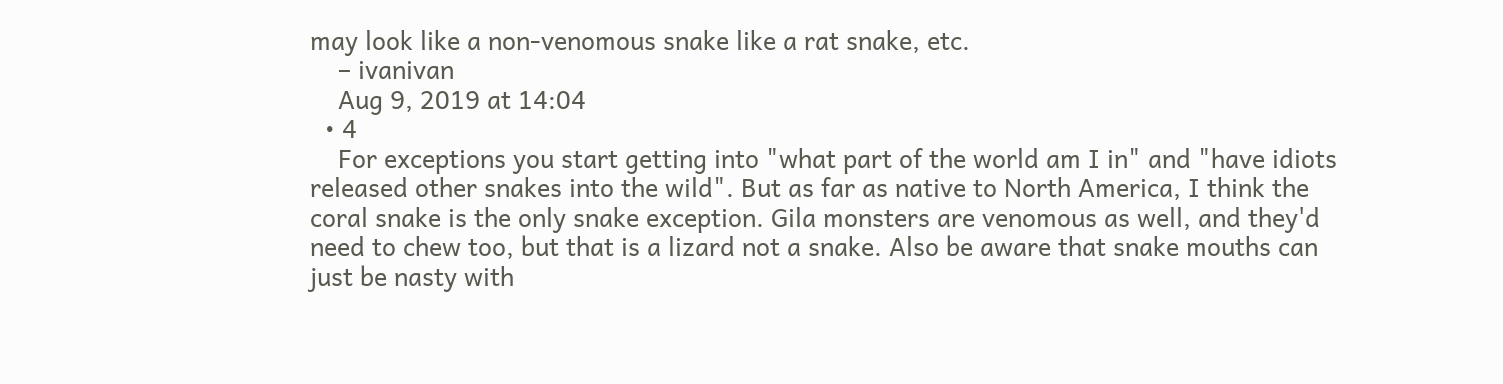may look like a non-venomous snake like a rat snake, etc.
    – ivanivan
    Aug 9, 2019 at 14:04
  • 4
    For exceptions you start getting into "what part of the world am I in" and "have idiots released other snakes into the wild". But as far as native to North America, I think the coral snake is the only snake exception. Gila monsters are venomous as well, and they'd need to chew too, but that is a lizard not a snake. Also be aware that snake mouths can just be nasty with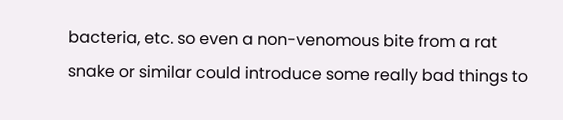bacteria, etc. so even a non-venomous bite from a rat snake or similar could introduce some really bad things to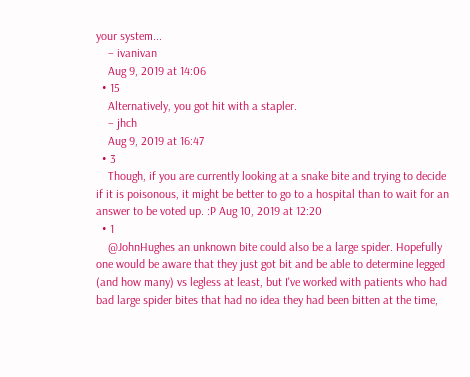your system...
    – ivanivan
    Aug 9, 2019 at 14:06
  • 15
    Alternatively, you got hit with a stapler.
    – jhch
    Aug 9, 2019 at 16:47
  • 3
    Though, if you are currently looking at a snake bite and trying to decide if it is poisonous, it might be better to go to a hospital than to wait for an answer to be voted up. :P Aug 10, 2019 at 12:20
  • 1
    @JohnHughes an unknown bite could also be a large spider. Hopefully one would be aware that they just got bit and be able to determine legged (and how many) vs legless at least, but I've worked with patients who had bad large spider bites that had no idea they had been bitten at the time,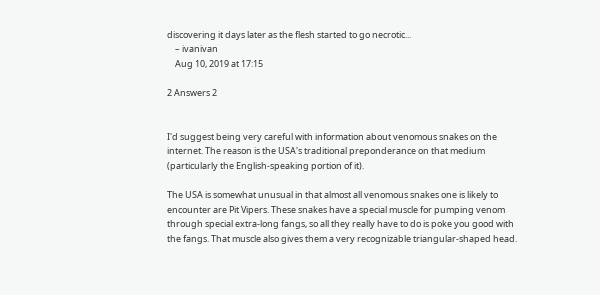discovering it days later as the flesh started to go necrotic...
    – ivanivan
    Aug 10, 2019 at 17:15

2 Answers 2


I'd suggest being very careful with information about venomous snakes on the internet. The reason is the USA's traditional preponderance on that medium (particularly the English-speaking portion of it).

The USA is somewhat unusual in that almost all venomous snakes one is likely to encounter are Pit Vipers. These snakes have a special muscle for pumping venom through special extra-long fangs, so all they really have to do is poke you good with the fangs. That muscle also gives them a very recognizable triangular-shaped head.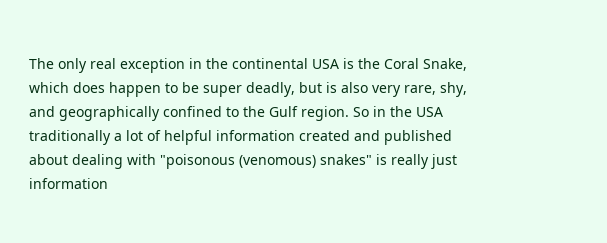The only real exception in the continental USA is the Coral Snake, which does happen to be super deadly, but is also very rare, shy, and geographically confined to the Gulf region. So in the USA traditionally a lot of helpful information created and published about dealing with "poisonous (venomous) snakes" is really just information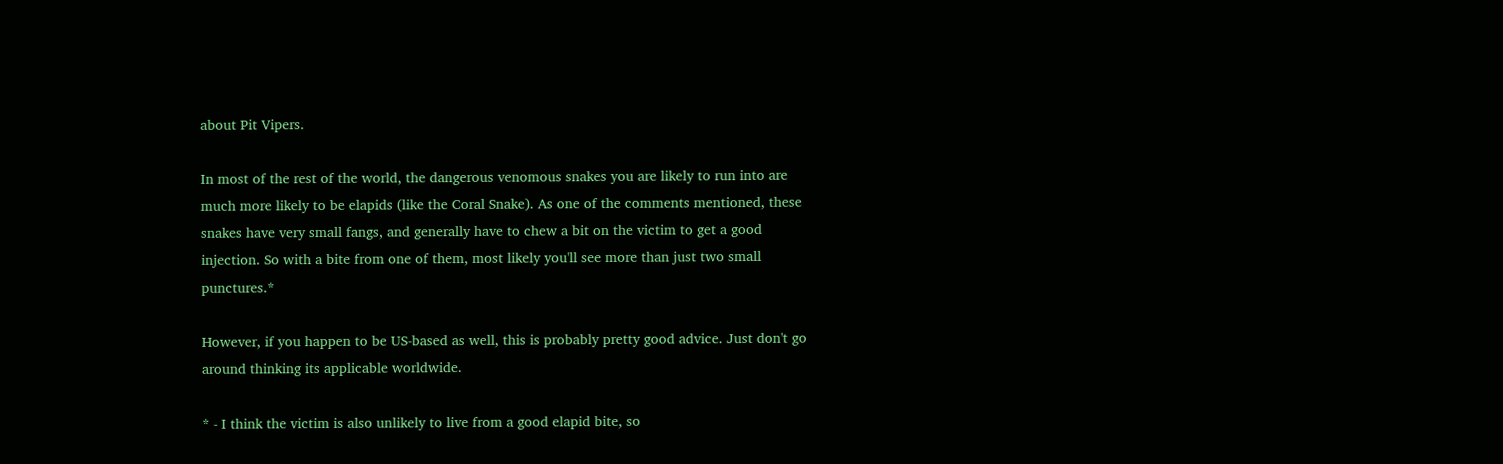about Pit Vipers.

In most of the rest of the world, the dangerous venomous snakes you are likely to run into are much more likely to be elapids (like the Coral Snake). As one of the comments mentioned, these snakes have very small fangs, and generally have to chew a bit on the victim to get a good injection. So with a bite from one of them, most likely you'll see more than just two small punctures.*

However, if you happen to be US-based as well, this is probably pretty good advice. Just don't go around thinking its applicable worldwide.

* - I think the victim is also unlikely to live from a good elapid bite, so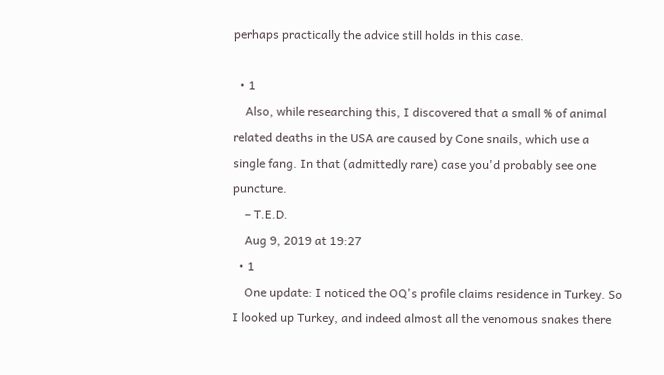perhaps practically the advice still holds in this case.

  • 1
    Also, while researching this, I discovered that a small % of animal related deaths in the USA are caused by Cone snails, which use a single fang. In that (admittedly rare) case you'd probably see one puncture.
    – T.E.D.
    Aug 9, 2019 at 19:27
  • 1
    One update: I noticed the OQ's profile claims residence in Turkey. So I looked up Turkey, and indeed almost all the venomous snakes there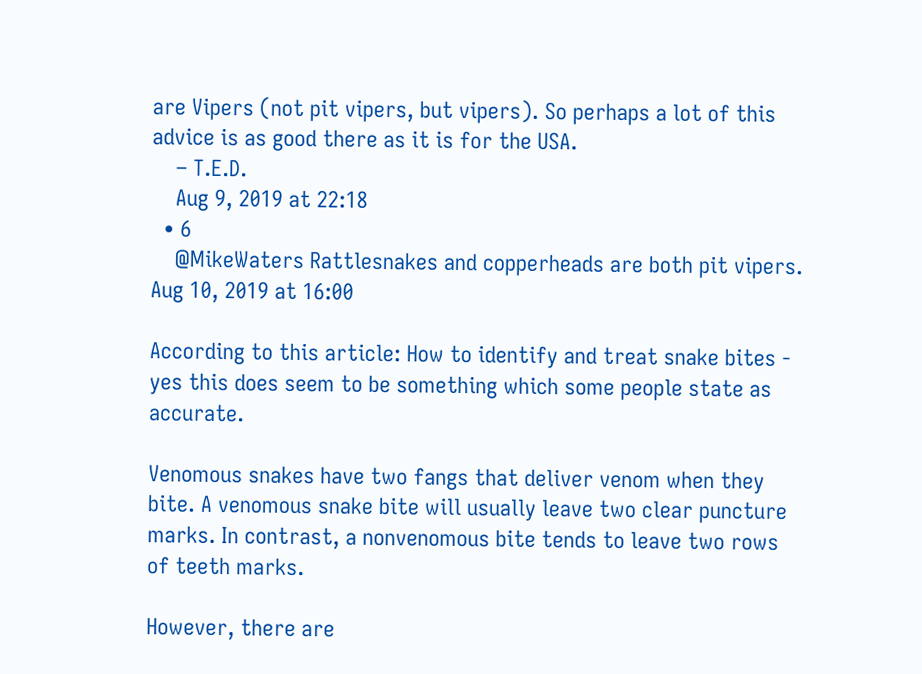are Vipers (not pit vipers, but vipers). So perhaps a lot of this advice is as good there as it is for the USA.
    – T.E.D.
    Aug 9, 2019 at 22:18
  • 6
    @MikeWaters Rattlesnakes and copperheads are both pit vipers. Aug 10, 2019 at 16:00

According to this article: How to identify and treat snake bites - yes this does seem to be something which some people state as accurate.

Venomous snakes have two fangs that deliver venom when they bite. A venomous snake bite will usually leave two clear puncture marks. In contrast, a nonvenomous bite tends to leave two rows of teeth marks.

However, there are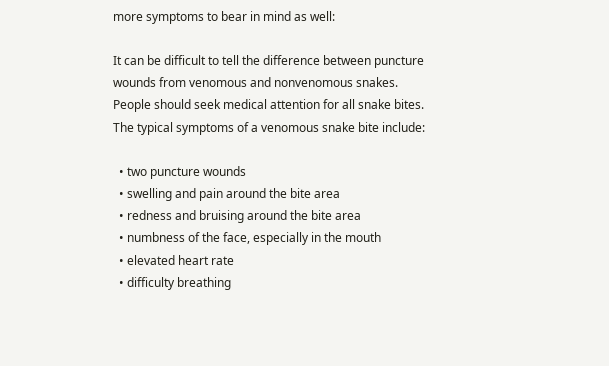more symptoms to bear in mind as well:

It can be difficult to tell the difference between puncture wounds from venomous and nonvenomous snakes. People should seek medical attention for all snake bites. The typical symptoms of a venomous snake bite include:

  • two puncture wounds
  • swelling and pain around the bite area
  • redness and bruising around the bite area
  • numbness of the face, especially in the mouth
  • elevated heart rate
  • difficulty breathing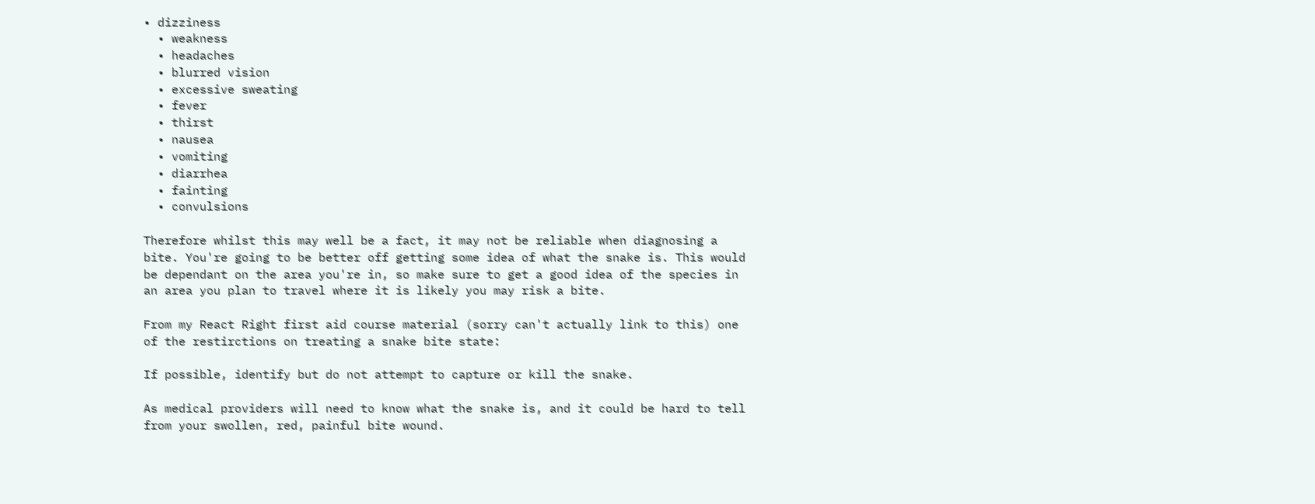• dizziness
  • weakness
  • headaches
  • blurred vision
  • excessive sweating
  • fever
  • thirst
  • nausea
  • vomiting
  • diarrhea
  • fainting
  • convulsions

Therefore whilst this may well be a fact, it may not be reliable when diagnosing a bite. You're going to be better off getting some idea of what the snake is. This would be dependant on the area you're in, so make sure to get a good idea of the species in an area you plan to travel where it is likely you may risk a bite.

From my React Right first aid course material (sorry can't actually link to this) one of the restirctions on treating a snake bite state:

If possible, identify but do not attempt to capture or kill the snake.

As medical providers will need to know what the snake is, and it could be hard to tell from your swollen, red, painful bite wound.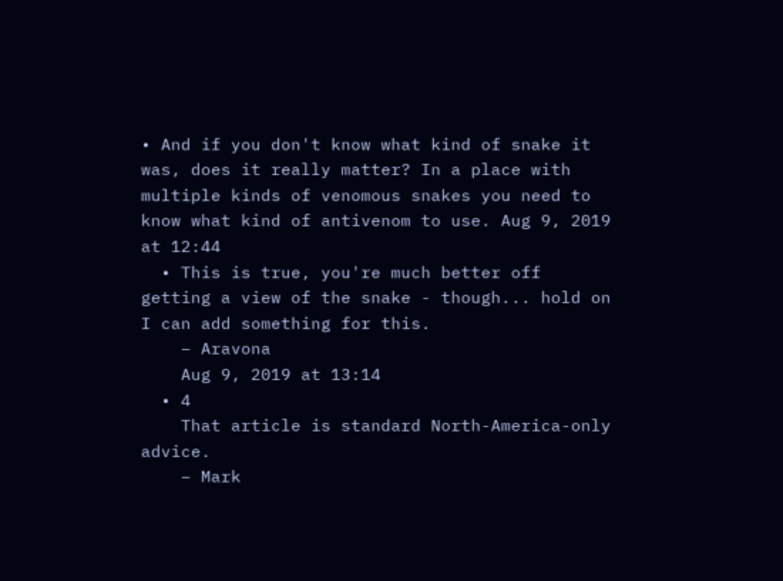• And if you don't know what kind of snake it was, does it really matter? In a place with multiple kinds of venomous snakes you need to know what kind of antivenom to use. Aug 9, 2019 at 12:44
  • This is true, you're much better off getting a view of the snake - though... hold on I can add something for this.
    – Aravona
    Aug 9, 2019 at 13:14
  • 4
    That article is standard North-America-only advice.
    – Mark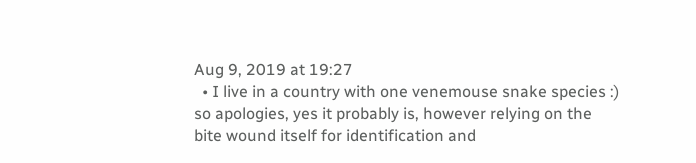Aug 9, 2019 at 19:27
  • I live in a country with one venemouse snake species :) so apologies, yes it probably is, however relying on the bite wound itself for identification and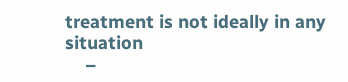treatment is not ideally in any situation
    –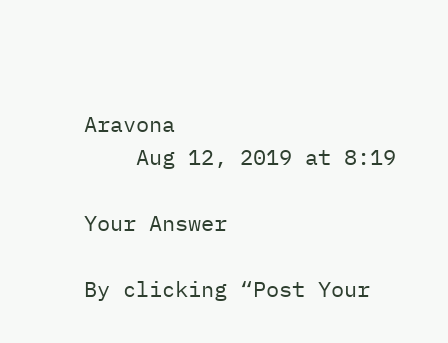Aravona
    Aug 12, 2019 at 8:19

Your Answer

By clicking “Post Your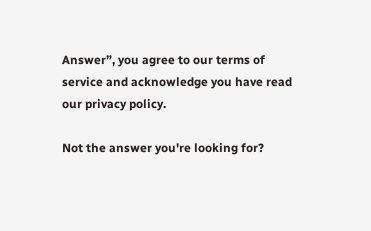Answer”, you agree to our terms of service and acknowledge you have read our privacy policy.

Not the answer you're looking for?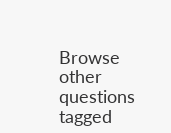Browse other questions tagged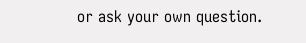or ask your own question.